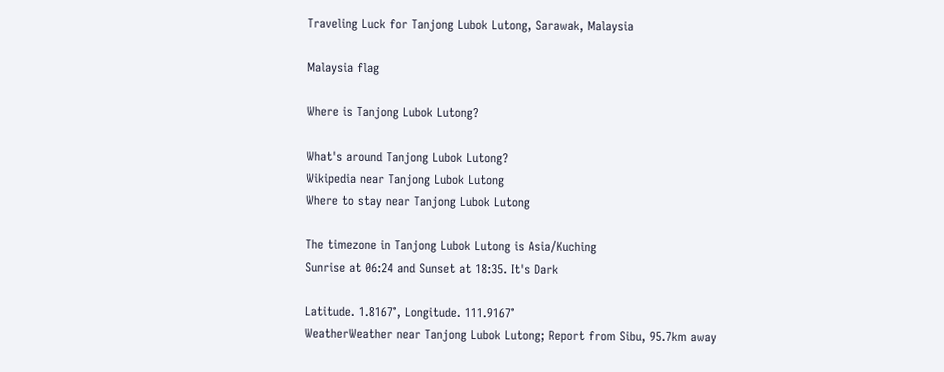Traveling Luck for Tanjong Lubok Lutong, Sarawak, Malaysia

Malaysia flag

Where is Tanjong Lubok Lutong?

What's around Tanjong Lubok Lutong?
Wikipedia near Tanjong Lubok Lutong
Where to stay near Tanjong Lubok Lutong

The timezone in Tanjong Lubok Lutong is Asia/Kuching
Sunrise at 06:24 and Sunset at 18:35. It's Dark

Latitude. 1.8167°, Longitude. 111.9167°
WeatherWeather near Tanjong Lubok Lutong; Report from Sibu, 95.7km away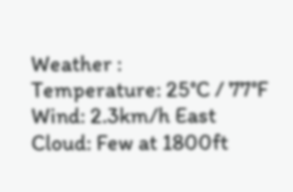Weather :
Temperature: 25°C / 77°F
Wind: 2.3km/h East
Cloud: Few at 1800ft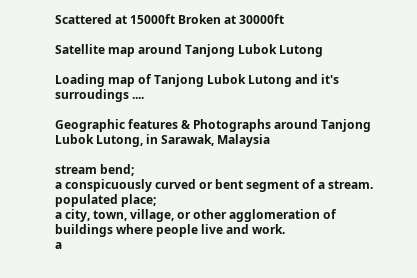Scattered at 15000ft Broken at 30000ft

Satellite map around Tanjong Lubok Lutong

Loading map of Tanjong Lubok Lutong and it's surroudings ....

Geographic features & Photographs around Tanjong Lubok Lutong, in Sarawak, Malaysia

stream bend;
a conspicuously curved or bent segment of a stream.
populated place;
a city, town, village, or other agglomeration of buildings where people live and work.
a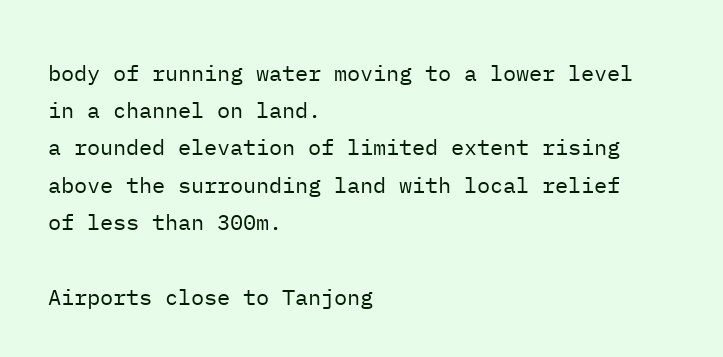body of running water moving to a lower level in a channel on land.
a rounded elevation of limited extent rising above the surrounding land with local relief of less than 300m.

Airports close to Tanjong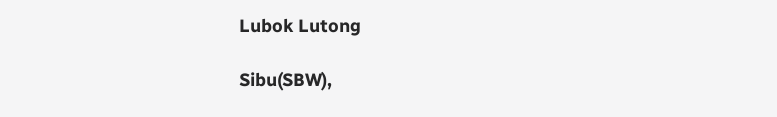Lubok Lutong

Sibu(SBW),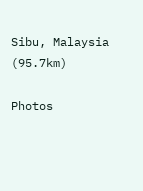Sibu, Malaysia (95.7km)

Photos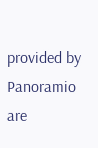provided by Panoramio are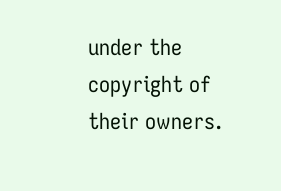under the copyright of their owners.